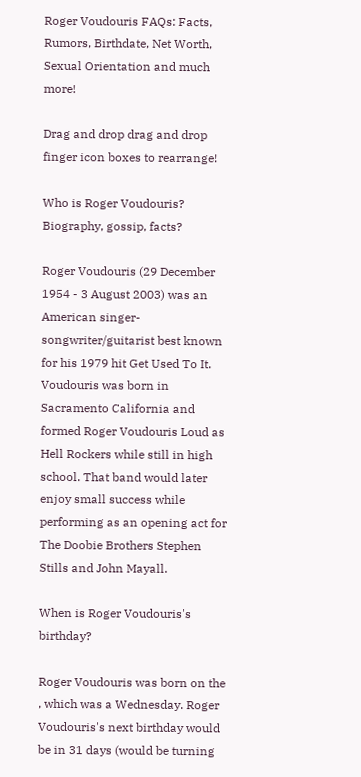Roger Voudouris FAQs: Facts, Rumors, Birthdate, Net Worth, Sexual Orientation and much more!

Drag and drop drag and drop finger icon boxes to rearrange!

Who is Roger Voudouris? Biography, gossip, facts?

Roger Voudouris (29 December 1954 - 3 August 2003) was an American singer-songwriter/guitarist best known for his 1979 hit Get Used To It. Voudouris was born in Sacramento California and formed Roger Voudouris Loud as Hell Rockers while still in high school. That band would later enjoy small success while performing as an opening act for The Doobie Brothers Stephen Stills and John Mayall.

When is Roger Voudouris's birthday?

Roger Voudouris was born on the , which was a Wednesday. Roger Voudouris's next birthday would be in 31 days (would be turning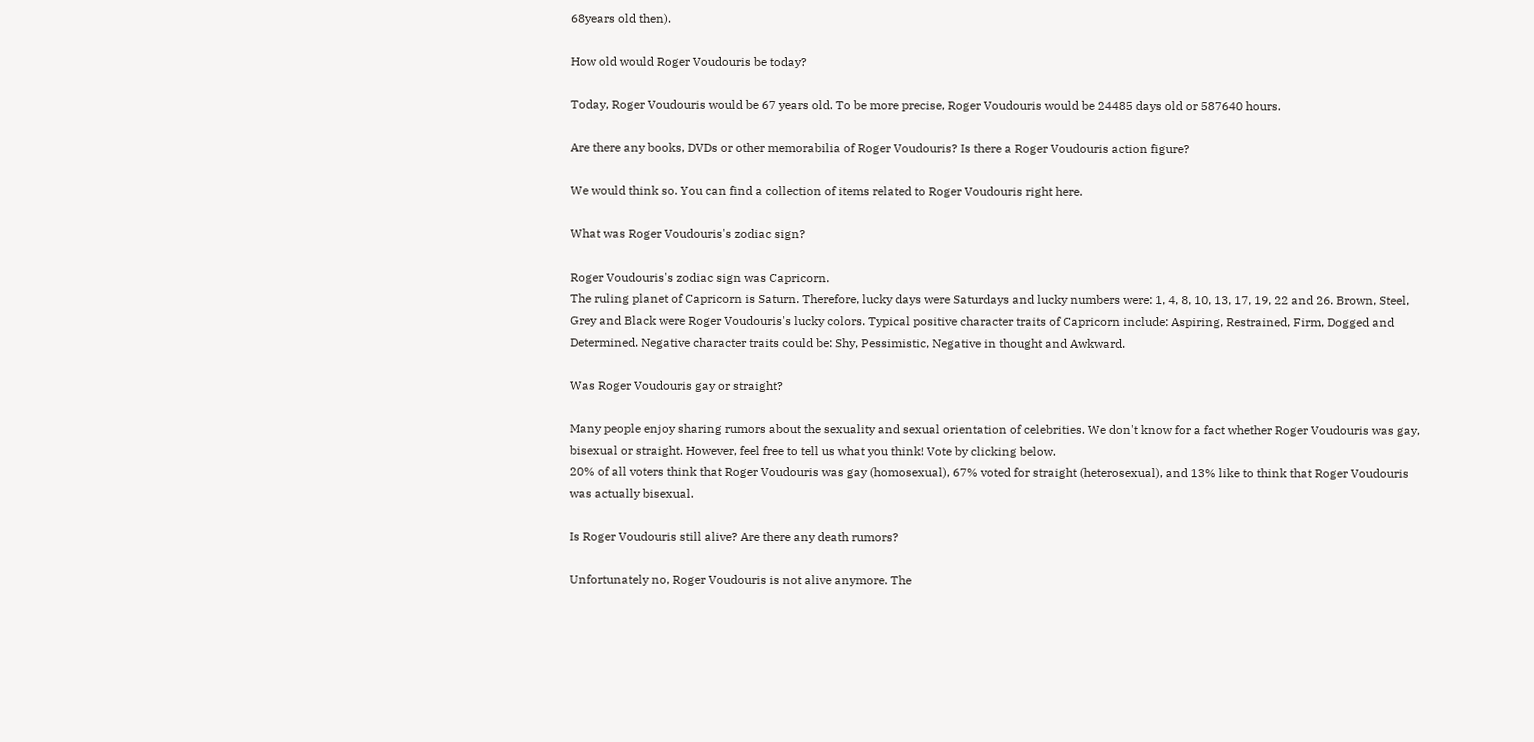68years old then).

How old would Roger Voudouris be today?

Today, Roger Voudouris would be 67 years old. To be more precise, Roger Voudouris would be 24485 days old or 587640 hours.

Are there any books, DVDs or other memorabilia of Roger Voudouris? Is there a Roger Voudouris action figure?

We would think so. You can find a collection of items related to Roger Voudouris right here.

What was Roger Voudouris's zodiac sign?

Roger Voudouris's zodiac sign was Capricorn.
The ruling planet of Capricorn is Saturn. Therefore, lucky days were Saturdays and lucky numbers were: 1, 4, 8, 10, 13, 17, 19, 22 and 26. Brown, Steel, Grey and Black were Roger Voudouris's lucky colors. Typical positive character traits of Capricorn include: Aspiring, Restrained, Firm, Dogged and Determined. Negative character traits could be: Shy, Pessimistic, Negative in thought and Awkward.

Was Roger Voudouris gay or straight?

Many people enjoy sharing rumors about the sexuality and sexual orientation of celebrities. We don't know for a fact whether Roger Voudouris was gay, bisexual or straight. However, feel free to tell us what you think! Vote by clicking below.
20% of all voters think that Roger Voudouris was gay (homosexual), 67% voted for straight (heterosexual), and 13% like to think that Roger Voudouris was actually bisexual.

Is Roger Voudouris still alive? Are there any death rumors?

Unfortunately no, Roger Voudouris is not alive anymore. The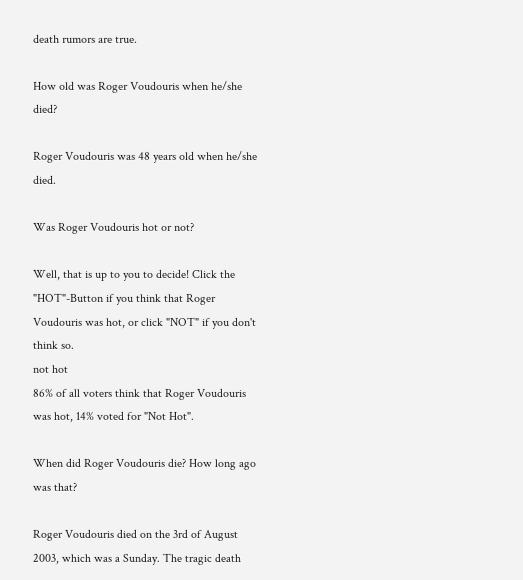death rumors are true.

How old was Roger Voudouris when he/she died?

Roger Voudouris was 48 years old when he/she died.

Was Roger Voudouris hot or not?

Well, that is up to you to decide! Click the "HOT"-Button if you think that Roger Voudouris was hot, or click "NOT" if you don't think so.
not hot
86% of all voters think that Roger Voudouris was hot, 14% voted for "Not Hot".

When did Roger Voudouris die? How long ago was that?

Roger Voudouris died on the 3rd of August 2003, which was a Sunday. The tragic death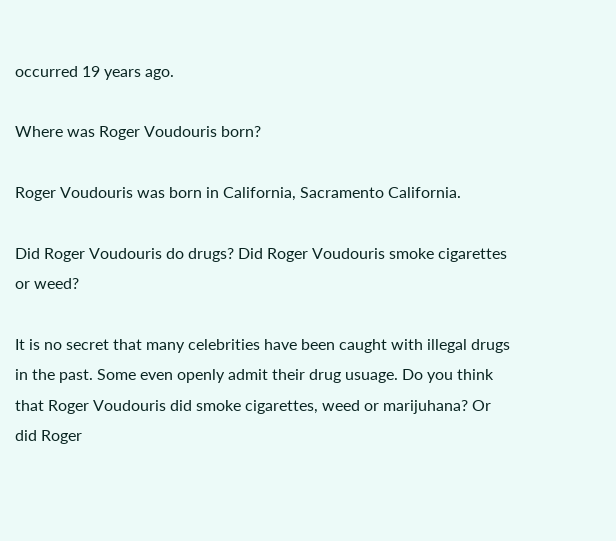occurred 19 years ago.

Where was Roger Voudouris born?

Roger Voudouris was born in California, Sacramento California.

Did Roger Voudouris do drugs? Did Roger Voudouris smoke cigarettes or weed?

It is no secret that many celebrities have been caught with illegal drugs in the past. Some even openly admit their drug usuage. Do you think that Roger Voudouris did smoke cigarettes, weed or marijuhana? Or did Roger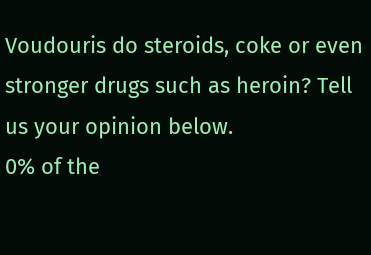Voudouris do steroids, coke or even stronger drugs such as heroin? Tell us your opinion below.
0% of the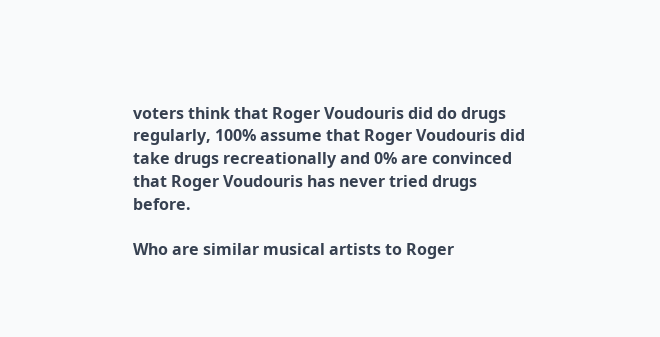voters think that Roger Voudouris did do drugs regularly, 100% assume that Roger Voudouris did take drugs recreationally and 0% are convinced that Roger Voudouris has never tried drugs before.

Who are similar musical artists to Roger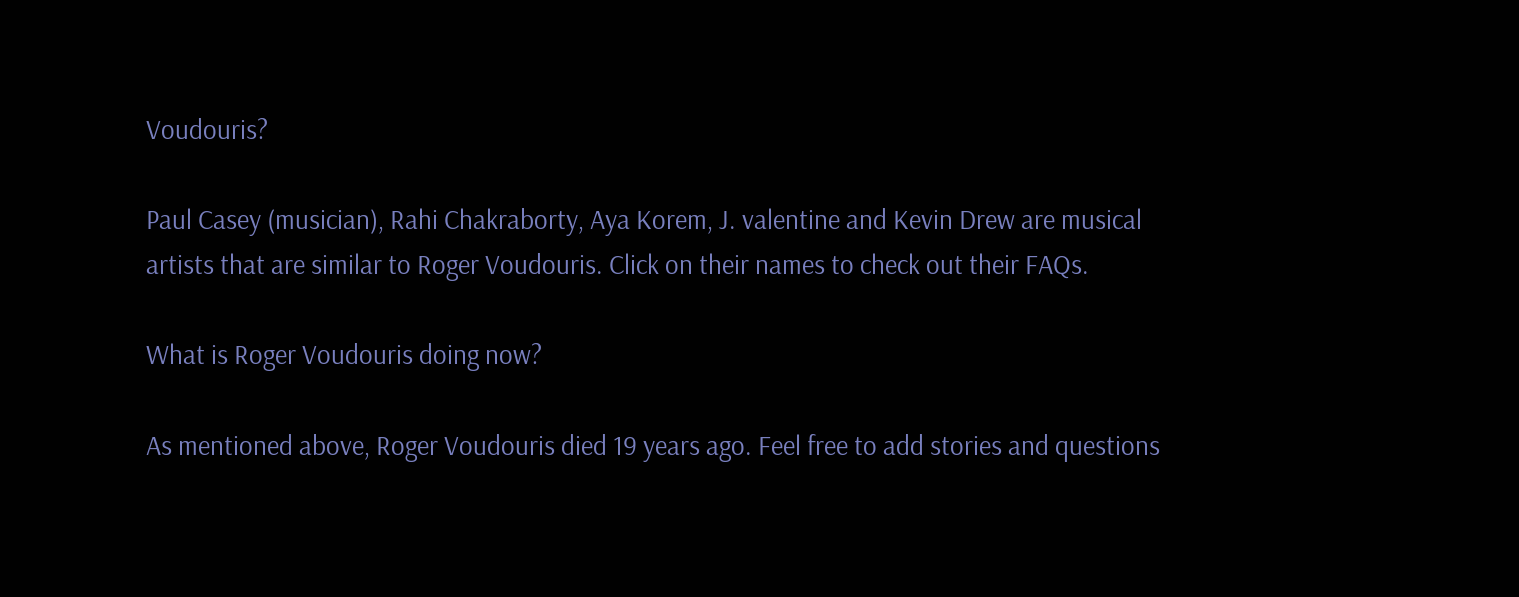Voudouris?

Paul Casey (musician), Rahi Chakraborty, Aya Korem, J. valentine and Kevin Drew are musical artists that are similar to Roger Voudouris. Click on their names to check out their FAQs.

What is Roger Voudouris doing now?

As mentioned above, Roger Voudouris died 19 years ago. Feel free to add stories and questions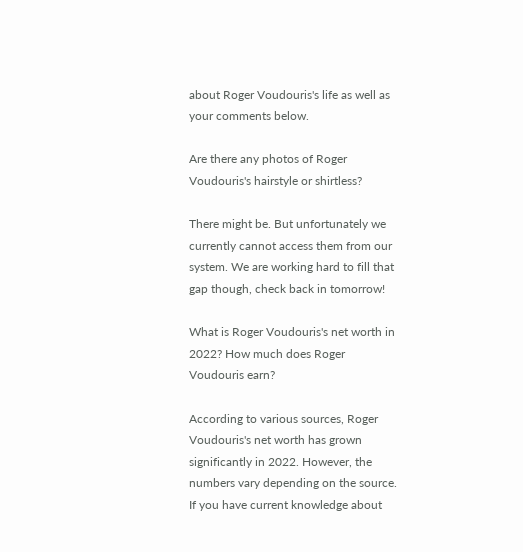about Roger Voudouris's life as well as your comments below.

Are there any photos of Roger Voudouris's hairstyle or shirtless?

There might be. But unfortunately we currently cannot access them from our system. We are working hard to fill that gap though, check back in tomorrow!

What is Roger Voudouris's net worth in 2022? How much does Roger Voudouris earn?

According to various sources, Roger Voudouris's net worth has grown significantly in 2022. However, the numbers vary depending on the source. If you have current knowledge about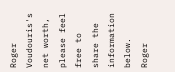Roger Voudouris's net worth, please feel free to share the information below.
Roger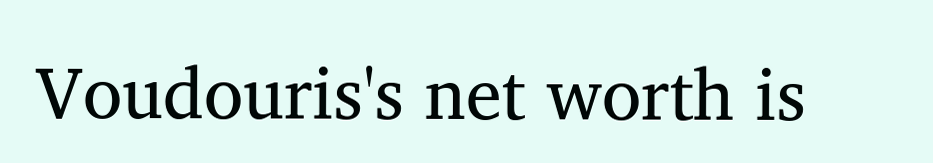Voudouris's net worth is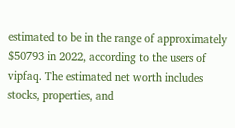estimated to be in the range of approximately $50793 in 2022, according to the users of vipfaq. The estimated net worth includes stocks, properties, and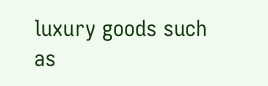luxury goods such as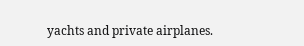yachts and private airplanes.